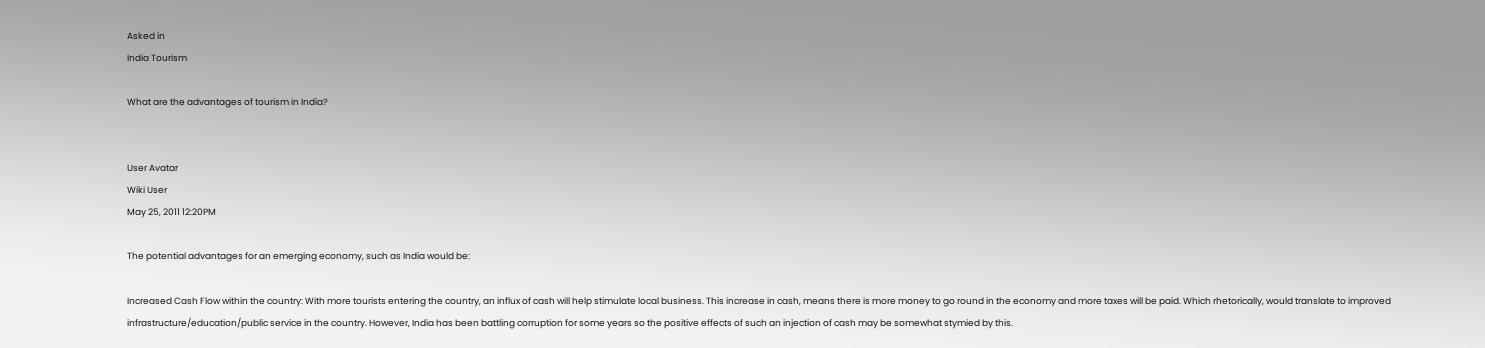Asked in
India Tourism

What are the advantages of tourism in India?


User Avatar
Wiki User
May 25, 2011 12:20PM

The potential advantages for an emerging economy, such as India would be:

Increased Cash Flow within the country: With more tourists entering the country, an influx of cash will help stimulate local business. This increase in cash, means there is more money to go round in the economy and more taxes will be paid. Which rhetorically, would translate to improved infrastructure/education/public service in the country. However, India has been battling corruption for some years so the positive effects of such an injection of cash may be somewhat stymied by this.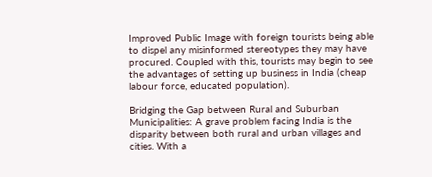Improved Public Image with foreign tourists being able to dispel any misinformed stereotypes they may have procured. Coupled with this, tourists may begin to see the advantages of setting up business in India (cheap labour force, educated population).

Bridging the Gap between Rural and Suburban Municipalities: A grave problem facing India is the disparity between both rural and urban villages and cities. With a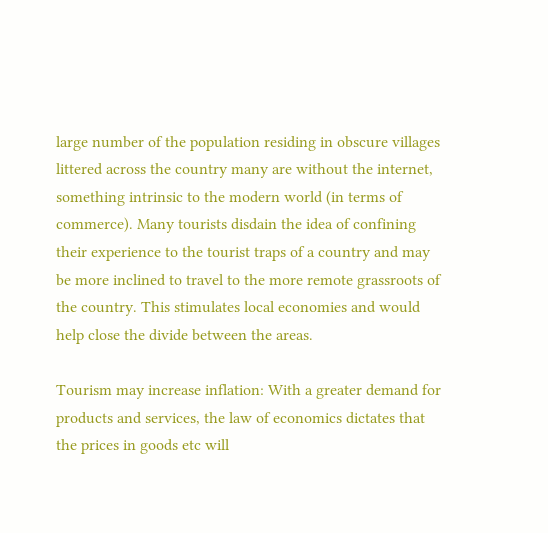large number of the population residing in obscure villages littered across the country many are without the internet, something intrinsic to the modern world (in terms of commerce). Many tourists disdain the idea of confining their experience to the tourist traps of a country and may be more inclined to travel to the more remote grassroots of the country. This stimulates local economies and would help close the divide between the areas.

Tourism may increase inflation: With a greater demand for products and services, the law of economics dictates that the prices in goods etc will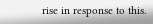rise in response to this.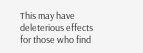This may have deleterious effects for those who find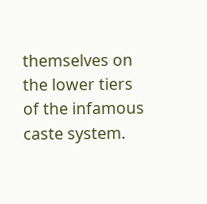themselves on the lower tiers of the infamous caste system.